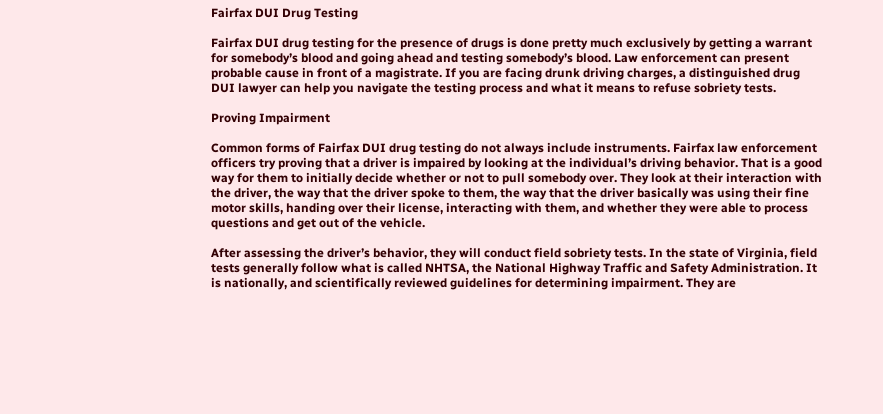Fairfax DUI Drug Testing

Fairfax DUI drug testing for the presence of drugs is done pretty much exclusively by getting a warrant for somebody’s blood and going ahead and testing somebody’s blood. Law enforcement can present probable cause in front of a magistrate. If you are facing drunk driving charges, a distinguished drug DUI lawyer can help you navigate the testing process and what it means to refuse sobriety tests.

Proving Impairment

Common forms of Fairfax DUI drug testing do not always include instruments. Fairfax law enforcement officers try proving that a driver is impaired by looking at the individual’s driving behavior. That is a good way for them to initially decide whether or not to pull somebody over. They look at their interaction with the driver, the way that the driver spoke to them, the way that the driver basically was using their fine motor skills, handing over their license, interacting with them, and whether they were able to process questions and get out of the vehicle.

After assessing the driver’s behavior, they will conduct field sobriety tests. In the state of Virginia, field tests generally follow what is called NHTSA, the National Highway Traffic and Safety Administration. It is nationally, and scientifically reviewed guidelines for determining impairment. They are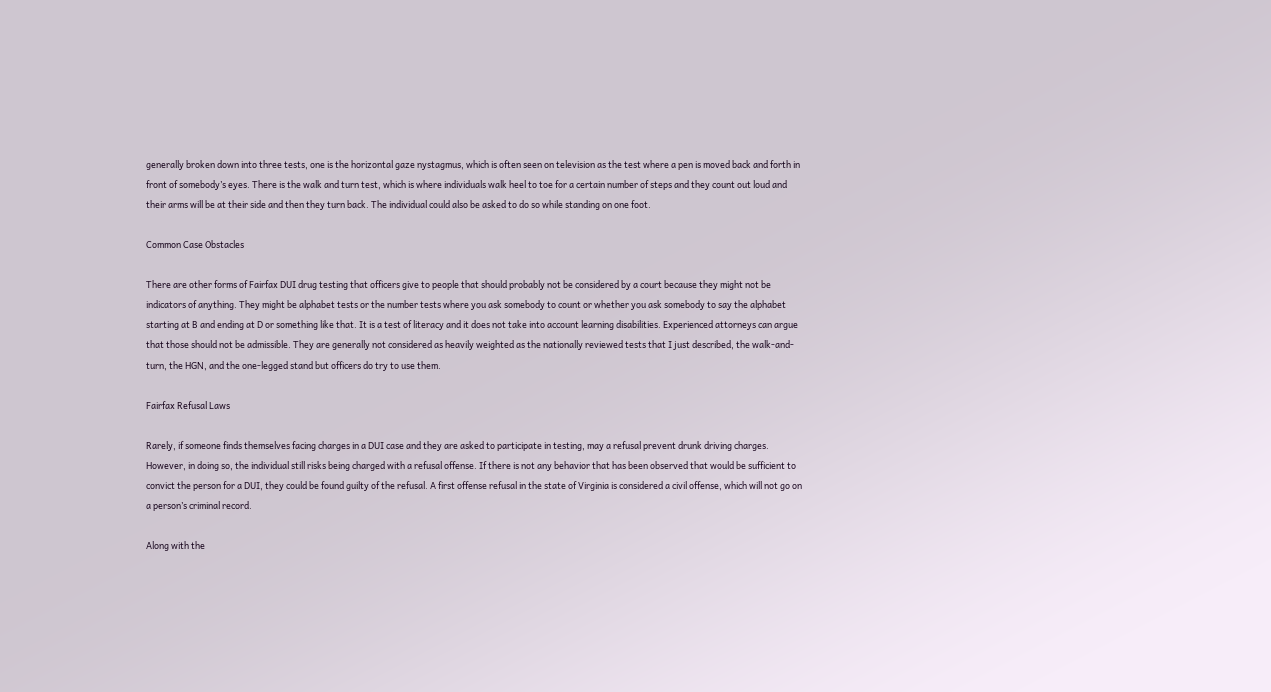generally broken down into three tests, one is the horizontal gaze nystagmus, which is often seen on television as the test where a pen is moved back and forth in front of somebody’s eyes. There is the walk and turn test, which is where individuals walk heel to toe for a certain number of steps and they count out loud and their arms will be at their side and then they turn back. The individual could also be asked to do so while standing on one foot.

Common Case Obstacles

There are other forms of Fairfax DUI drug testing that officers give to people that should probably not be considered by a court because they might not be indicators of anything. They might be alphabet tests or the number tests where you ask somebody to count or whether you ask somebody to say the alphabet starting at B and ending at D or something like that. It is a test of literacy and it does not take into account learning disabilities. Experienced attorneys can argue that those should not be admissible. They are generally not considered as heavily weighted as the nationally reviewed tests that I just described, the walk-and-turn, the HGN, and the one-legged stand but officers do try to use them.

Fairfax Refusal Laws

Rarely, if someone finds themselves facing charges in a DUI case and they are asked to participate in testing, may a refusal prevent drunk driving charges. However, in doing so, the individual still risks being charged with a refusal offense. If there is not any behavior that has been observed that would be sufficient to convict the person for a DUI, they could be found guilty of the refusal. A first offense refusal in the state of Virginia is considered a civil offense, which will not go on a person’s criminal record.

Along with the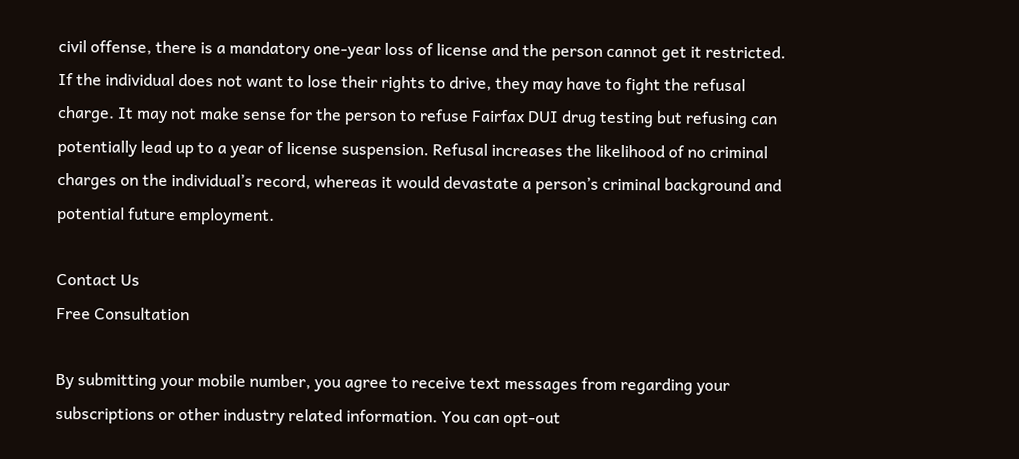civil offense, there is a mandatory one-year loss of license and the person cannot get it restricted.  If the individual does not want to lose their rights to drive, they may have to fight the refusal charge. It may not make sense for the person to refuse Fairfax DUI drug testing but refusing can potentially lead up to a year of license suspension. Refusal increases the likelihood of no criminal charges on the individual’s record, whereas it would devastate a person’s criminal background and potential future employment.

Contact Us
Free Consultation

By submitting your mobile number, you agree to receive text messages from regarding your subscriptions or other industry related information. You can opt-out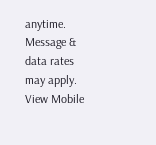anytime. Message & data rates may apply. View Mobile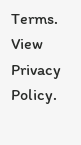Terms. View Privacy Policy.